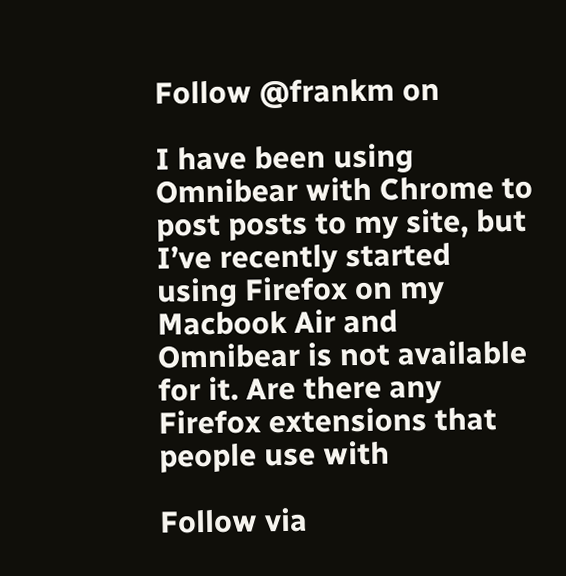Follow @frankm on

I have been using Omnibear with Chrome to post posts to my site, but I’ve recently started using Firefox on my Macbook Air and Omnibear is not available for it. Are there any Firefox extensions that people use with

Follow via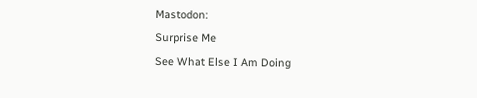Mastodon:
Surprise Me
See What Else I Am Doing